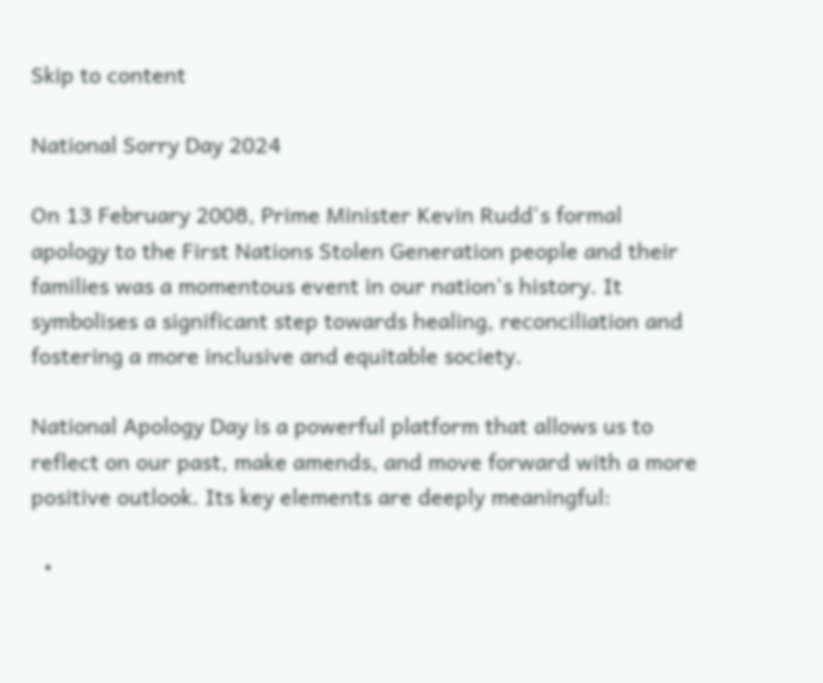Skip to content

National Sorry Day 2024

On 13 February 2008, Prime Minister Kevin Rudd's formal apology to the First Nations Stolen Generation people and their families was a momentous event in our nation's history. It symbolises a significant step towards healing, reconciliation and fostering a more inclusive and equitable society.

National Apology Day is a powerful platform that allows us to reflect on our past, make amends, and move forward with a more positive outlook. Its key elements are deeply meaningful:

  •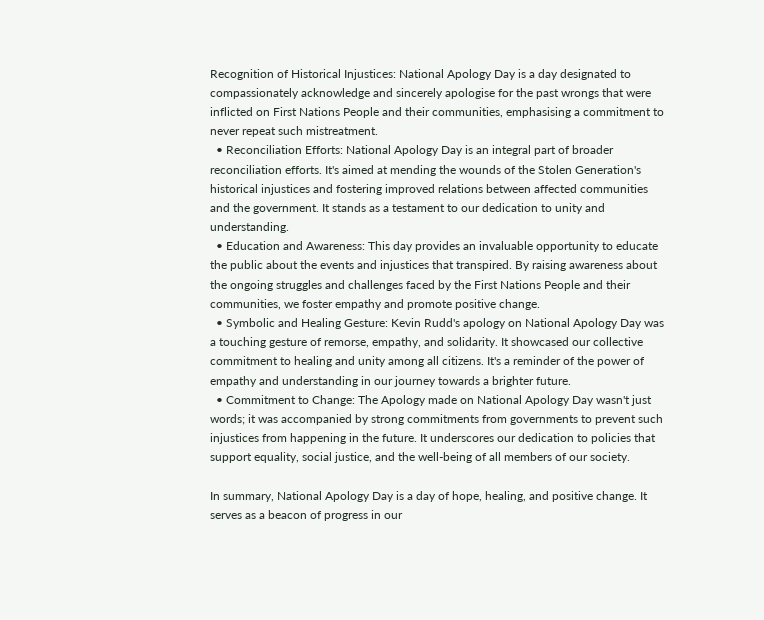Recognition of Historical Injustices: National Apology Day is a day designated to compassionately acknowledge and sincerely apologise for the past wrongs that were inflicted on First Nations People and their communities, emphasising a commitment to never repeat such mistreatment.
  • Reconciliation Efforts: National Apology Day is an integral part of broader reconciliation efforts. It's aimed at mending the wounds of the Stolen Generation's historical injustices and fostering improved relations between affected communities and the government. It stands as a testament to our dedication to unity and understanding.
  • Education and Awareness: This day provides an invaluable opportunity to educate the public about the events and injustices that transpired. By raising awareness about the ongoing struggles and challenges faced by the First Nations People and their communities, we foster empathy and promote positive change.
  • Symbolic and Healing Gesture: Kevin Rudd's apology on National Apology Day was a touching gesture of remorse, empathy, and solidarity. It showcased our collective commitment to healing and unity among all citizens. It's a reminder of the power of empathy and understanding in our journey towards a brighter future.
  • Commitment to Change: The Apology made on National Apology Day wasn't just words; it was accompanied by strong commitments from governments to prevent such injustices from happening in the future. It underscores our dedication to policies that support equality, social justice, and the well-being of all members of our society.

In summary, National Apology Day is a day of hope, healing, and positive change. It serves as a beacon of progress in our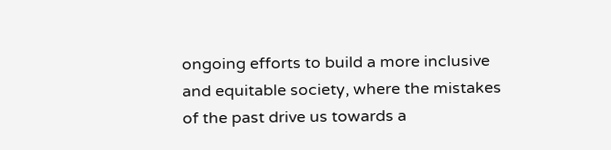ongoing efforts to build a more inclusive and equitable society, where the mistakes of the past drive us towards a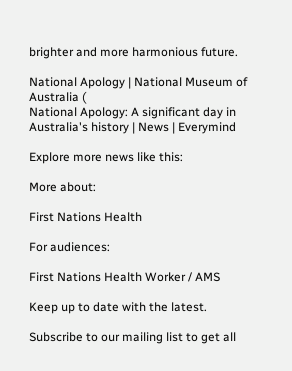brighter and more harmonious future.

National Apology | National Museum of Australia (
National Apology: A significant day in Australia's history | News | Everymind

Explore more news like this:

More about:

First Nations Health

For audiences:

First Nations Health Worker / AMS

Keep up to date with the latest.

Subscribe to our mailing list to get all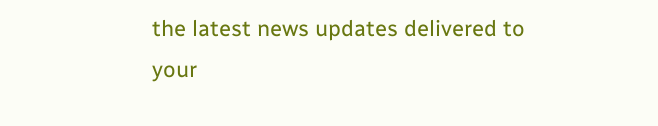the latest news updates delivered to your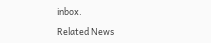inbox.

Related News